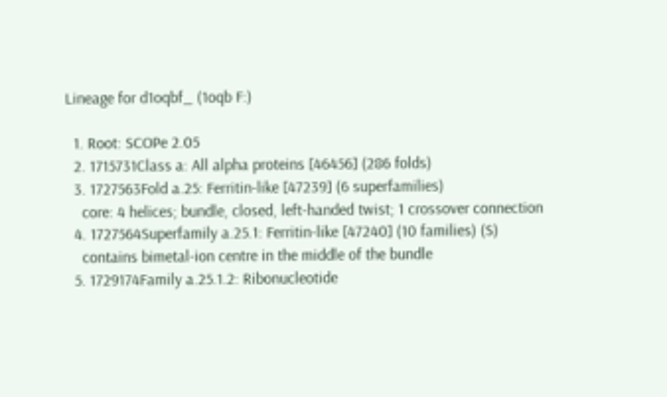Lineage for d1oqbf_ (1oqb F:)

  1. Root: SCOPe 2.05
  2. 1715731Class a: All alpha proteins [46456] (286 folds)
  3. 1727563Fold a.25: Ferritin-like [47239] (6 superfamilies)
    core: 4 helices; bundle, closed, left-handed twist; 1 crossover connection
  4. 1727564Superfamily a.25.1: Ferritin-like [47240] (10 families) (S)
    contains bimetal-ion centre in the middle of the bundle
  5. 1729174Family a.25.1.2: Ribonucleotide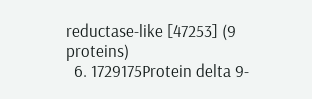reductase-like [47253] (9 proteins)
  6. 1729175Protein delta 9-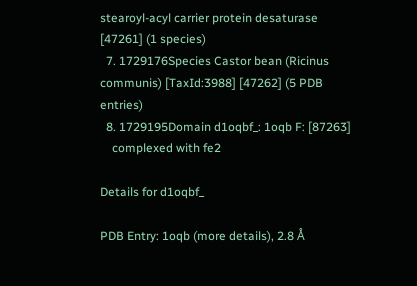stearoyl-acyl carrier protein desaturase [47261] (1 species)
  7. 1729176Species Castor bean (Ricinus communis) [TaxId:3988] [47262] (5 PDB entries)
  8. 1729195Domain d1oqbf_: 1oqb F: [87263]
    complexed with fe2

Details for d1oqbf_

PDB Entry: 1oqb (more details), 2.8 Å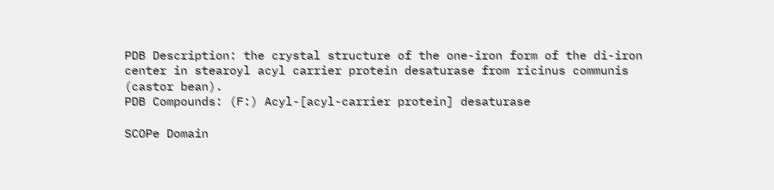PDB Description: the crystal structure of the one-iron form of the di-iron center in stearoyl acyl carrier protein desaturase from ricinus communis (castor bean).
PDB Compounds: (F:) Acyl-[acyl-carrier protein] desaturase

SCOPe Domain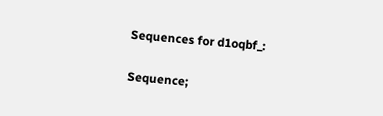Sequences for d1oqbf_:

Sequence;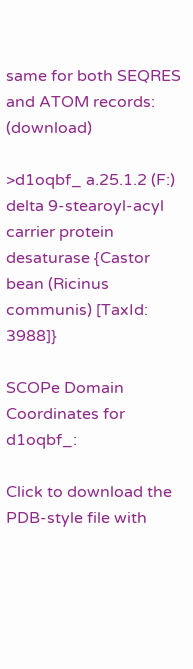same for both SEQRES and ATOM records: (download)

>d1oqbf_ a.25.1.2 (F:) delta 9-stearoyl-acyl carrier protein desaturase {Castor bean (Ricinus communis) [TaxId: 3988]}

SCOPe Domain Coordinates for d1oqbf_:

Click to download the PDB-style file with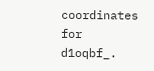coordinates for d1oqbf_.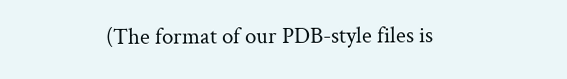(The format of our PDB-style files is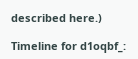described here.)

Timeline for d1oqbf_: